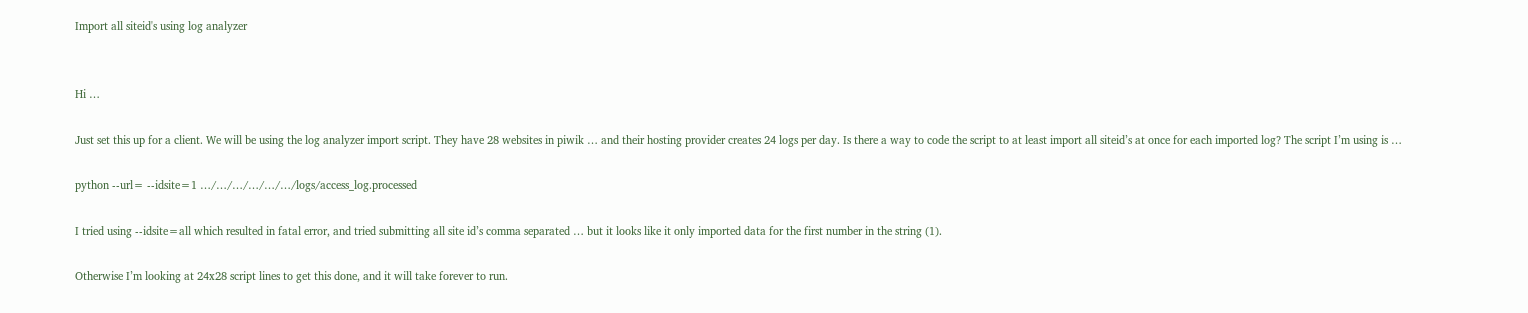Import all siteid's using log analyzer


Hi …

Just set this up for a client. We will be using the log analyzer import script. They have 28 websites in piwik … and their hosting provider creates 24 logs per day. Is there a way to code the script to at least import all siteid’s at once for each imported log? The script I’m using is …

python --url= --idsite=1 …/…/…/…/…/…/logs/access_log.processed

I tried using --idsite=all which resulted in fatal error, and tried submitting all site id’s comma separated … but it looks like it only imported data for the first number in the string (1).

Otherwise I’m looking at 24x28 script lines to get this done, and it will take forever to run.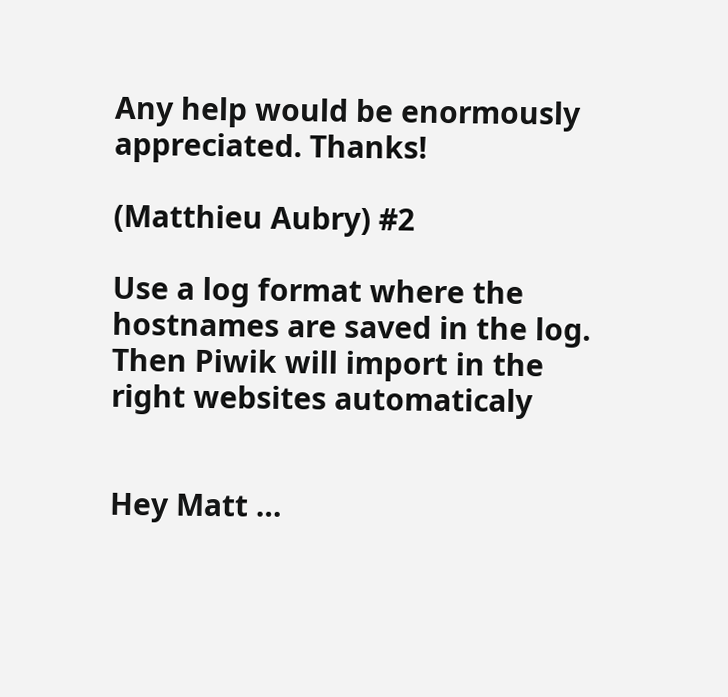Any help would be enormously appreciated. Thanks!

(Matthieu Aubry) #2

Use a log format where the hostnames are saved in the log. Then Piwik will import in the right websites automaticaly


Hey Matt …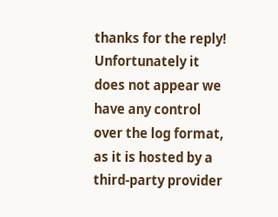thanks for the reply! Unfortunately it does not appear we have any control over the log format, as it is hosted by a third-party provider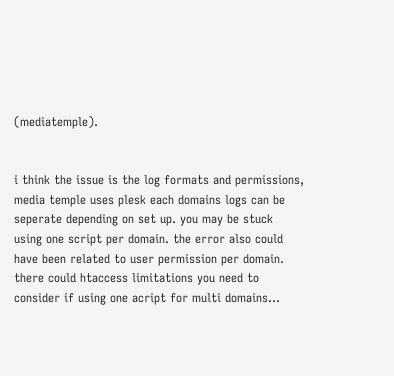(mediatemple).


i think the issue is the log formats and permissions, media temple uses plesk each domains logs can be seperate depending on set up. you may be stuck using one script per domain. the error also could have been related to user permission per domain. there could htaccess limitations you need to consider if using one acript for multi domains…